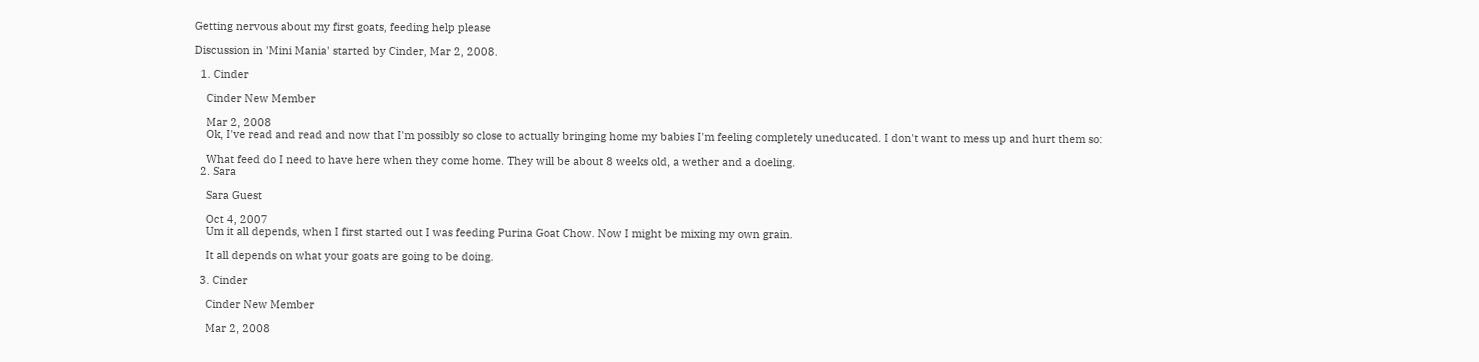Getting nervous about my first goats, feeding help please

Discussion in 'Mini Mania' started by Cinder, Mar 2, 2008.

  1. Cinder

    Cinder New Member

    Mar 2, 2008
    Ok, I've read and read and now that I'm possibly so close to actually bringing home my babies I'm feeling completely uneducated. I don't want to mess up and hurt them so:

    What feed do I need to have here when they come home. They will be about 8 weeks old, a wether and a doeling.
  2. Sara

    Sara Guest

    Oct 4, 2007
    Um it all depends, when I first started out I was feeding Purina Goat Chow. Now I might be mixing my own grain.

    It all depends on what your goats are going to be doing.

  3. Cinder

    Cinder New Member

    Mar 2, 2008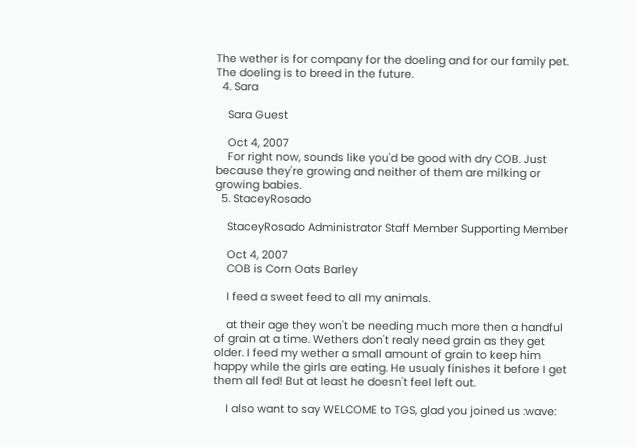The wether is for company for the doeling and for our family pet. The doeling is to breed in the future.
  4. Sara

    Sara Guest

    Oct 4, 2007
    For right now, sounds like you'd be good with dry COB. Just because they're growing and neither of them are milking or growing babies.
  5. StaceyRosado

    StaceyRosado Administrator Staff Member Supporting Member

    Oct 4, 2007
    COB is Corn Oats Barley

    I feed a sweet feed to all my animals.

    at their age they won't be needing much more then a handful of grain at a time. Wethers don't realy need grain as they get older. I feed my wether a small amount of grain to keep him happy while the girls are eating. He usualy finishes it before I get them all fed! But at least he doesn't feel left out.

    I also want to say WELCOME to TGS, glad you joined us :wave: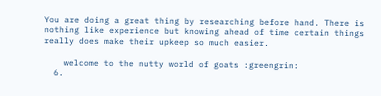You are doing a great thing by researching before hand. There is nothing like experience but knowing ahead of time certain things really does make their upkeep so much easier.

    welcome to the nutty world of goats :greengrin:
  6.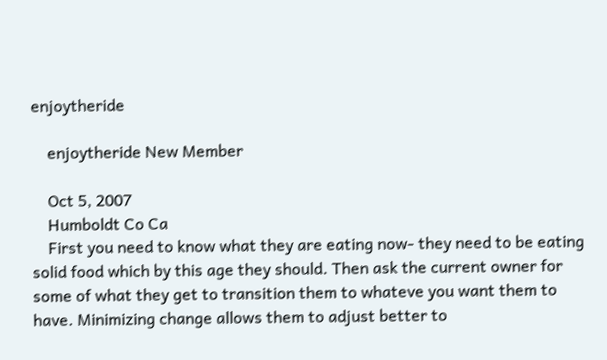enjoytheride

    enjoytheride New Member

    Oct 5, 2007
    Humboldt Co Ca
    First you need to know what they are eating now- they need to be eating solid food which by this age they should. Then ask the current owner for some of what they get to transition them to whateve you want them to have. Minimizing change allows them to adjust better to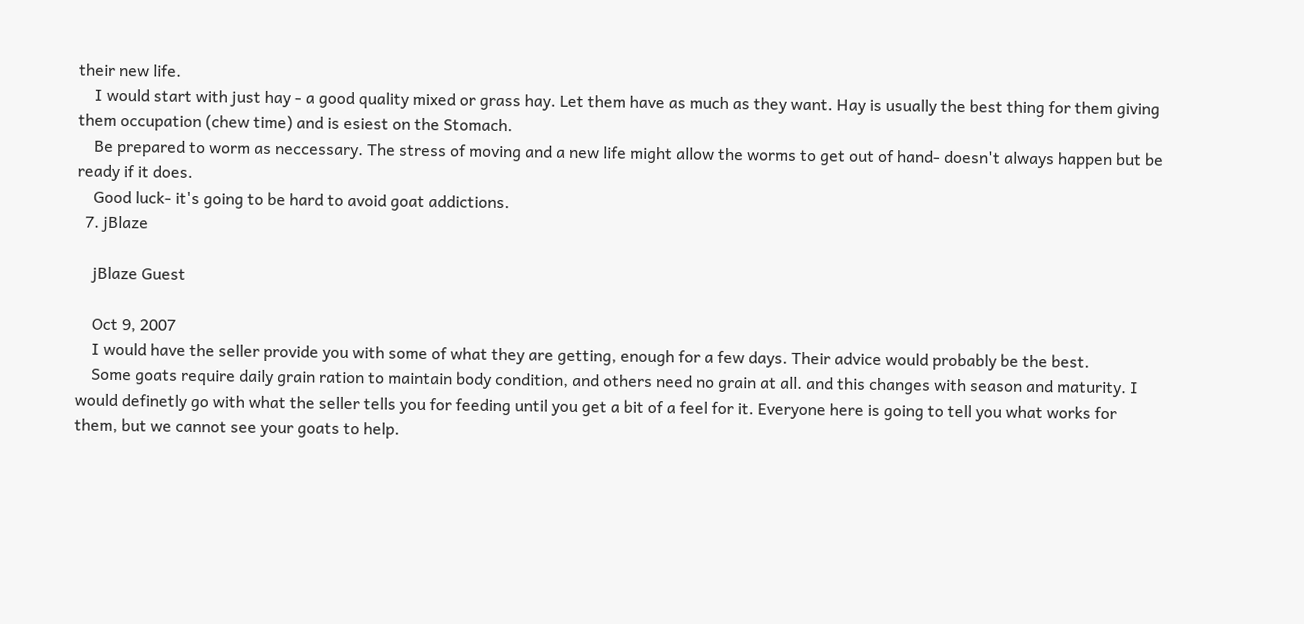their new life.
    I would start with just hay - a good quality mixed or grass hay. Let them have as much as they want. Hay is usually the best thing for them giving them occupation (chew time) and is esiest on the Stomach.
    Be prepared to worm as neccessary. The stress of moving and a new life might allow the worms to get out of hand- doesn't always happen but be ready if it does.
    Good luck- it's going to be hard to avoid goat addictions.
  7. jBlaze

    jBlaze Guest

    Oct 9, 2007
    I would have the seller provide you with some of what they are getting, enough for a few days. Their advice would probably be the best.
    Some goats require daily grain ration to maintain body condition, and others need no grain at all. and this changes with season and maturity. I would definetly go with what the seller tells you for feeding until you get a bit of a feel for it. Everyone here is going to tell you what works for them, but we cannot see your goats to help.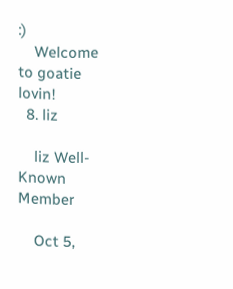:)
    Welcome to goatie lovin!
  8. liz

    liz Well-Known Member

    Oct 5,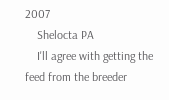2007
    Shelocta PA
    I'll agree with getting the feed from the breeder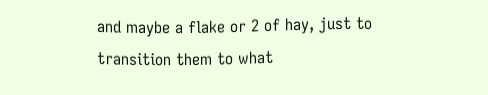and maybe a flake or 2 of hay, just to transition them to what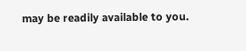may be readily available to you.